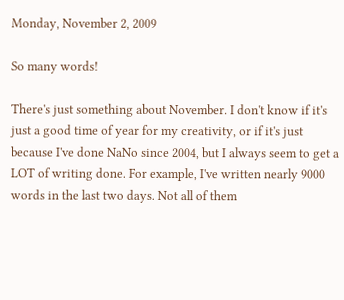Monday, November 2, 2009

So many words!

There's just something about November. I don't know if it's just a good time of year for my creativity, or if it's just because I've done NaNo since 2004, but I always seem to get a LOT of writing done. For example, I've written nearly 9000 words in the last two days. Not all of them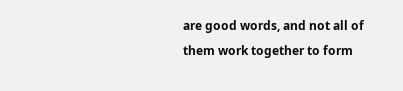are good words, and not all of them work together to form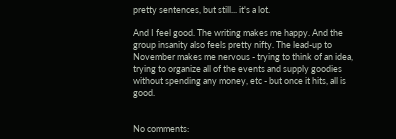pretty sentences, but still... it's a lot.

And I feel good. The writing makes me happy. And the group insanity also feels pretty nifty. The lead-up to November makes me nervous - trying to think of an idea, trying to organize all of the events and supply goodies without spending any money, etc - but once it hits, all is good.


No comments: